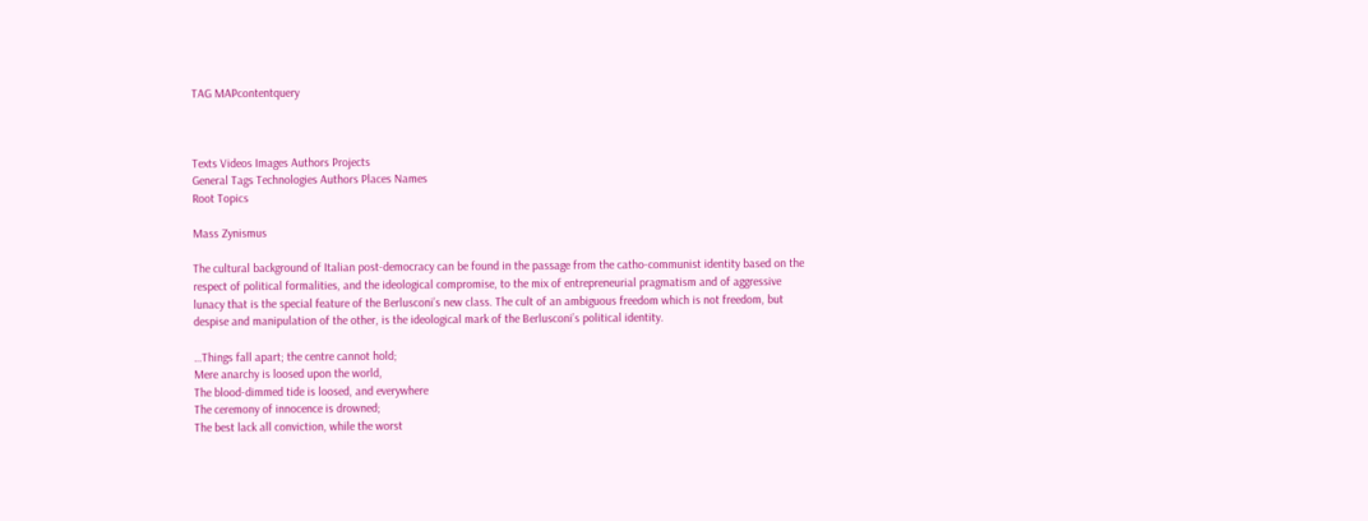TAG MAPcontentquery



Texts Videos Images Authors Projects
General Tags Technologies Authors Places Names
Root Topics

Mass Zynismus

The cultural background of Italian post-democracy can be found in the passage from the catho-communist identity based on the respect of political formalities, and the ideological compromise, to the mix of entrepreneurial pragmatism and of aggressive lunacy that is the special feature of the Berlusconi’s new class. The cult of an ambiguous freedom which is not freedom, but despise and manipulation of the other, is the ideological mark of the Berlusconi’s political identity.

…Things fall apart; the centre cannot hold;
Mere anarchy is loosed upon the world,
The blood-dimmed tide is loosed, and everywhere
The ceremony of innocence is drowned;
The best lack all conviction, while the worst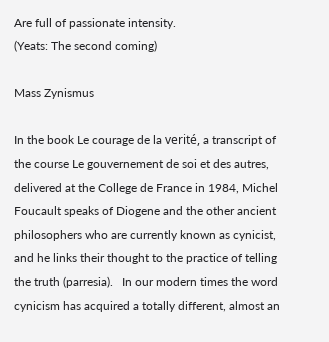Are full of passionate intensity.
(Yeats: The second coming)

Mass Zynismus

In the book Le courage de la verité, a transcript of the course Le gouvernement de soi et des autres, delivered at the College de France in 1984, Michel Foucault speaks of Diogene and the other ancient philosophers who are currently known as cynicist, and he links their thought to the practice of telling the truth (parresia).   In our modern times the word cynicism has acquired a totally different, almost an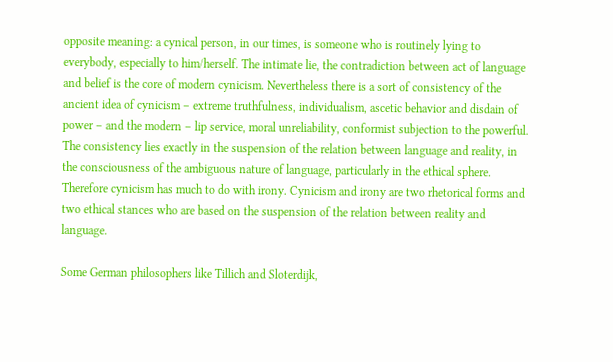opposite meaning: a cynical person, in our times, is someone who is routinely lying to everybody, especially to him/herself. The intimate lie, the contradiction between act of language and belief is the core of modern cynicism. Nevertheless there is a sort of consistency of the ancient idea of cynicism – extreme truthfulness, individualism, ascetic behavior and disdain of power – and the modern – lip service, moral unreliability, conformist subjection to the powerful. The consistency lies exactly in the suspension of the relation between language and reality, in the consciousness of the ambiguous nature of language, particularly in the ethical sphere. Therefore cynicism has much to do with irony. Cynicism and irony are two rhetorical forms and two ethical stances who are based on the suspension of the relation between reality and language.

Some German philosophers like Tillich and Sloterdijk,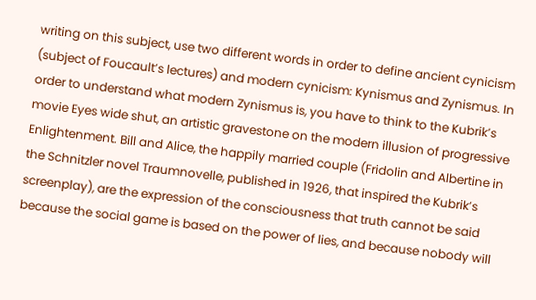writing on this subject, use two different words in order to define ancient cynicism (subject of Foucault’s lectures) and modern cynicism: Kynismus and Zynismus. In order to understand what modern Zynismus is, you have to think to the Kubrik’s movie Eyes wide shut, an artistic gravestone on the modern illusion of progressive Enlightenment. Bill and Alice, the happily married couple (Fridolin and Albertine in the Schnitzler novel Traumnovelle, published in 1926, that inspired the Kubrik’s screenplay), are the expression of the consciousness that truth cannot be said because the social game is based on the power of lies, and because nobody will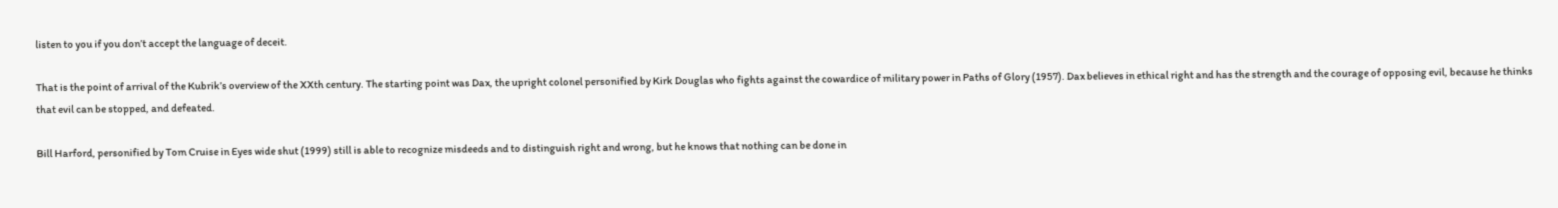listen to you if you don’t accept the language of deceit.

That is the point of arrival of the Kubrik’s overview of the XXth century. The starting point was Dax, the upright colonel personified by Kirk Douglas who fights against the cowardice of military power in Paths of Glory (1957). Dax believes in ethical right and has the strength and the courage of opposing evil, because he thinks that evil can be stopped, and defeated.

Bill Harford, personified by Tom Cruise in Eyes wide shut (1999) still is able to recognize misdeeds and to distinguish right and wrong, but he knows that nothing can be done in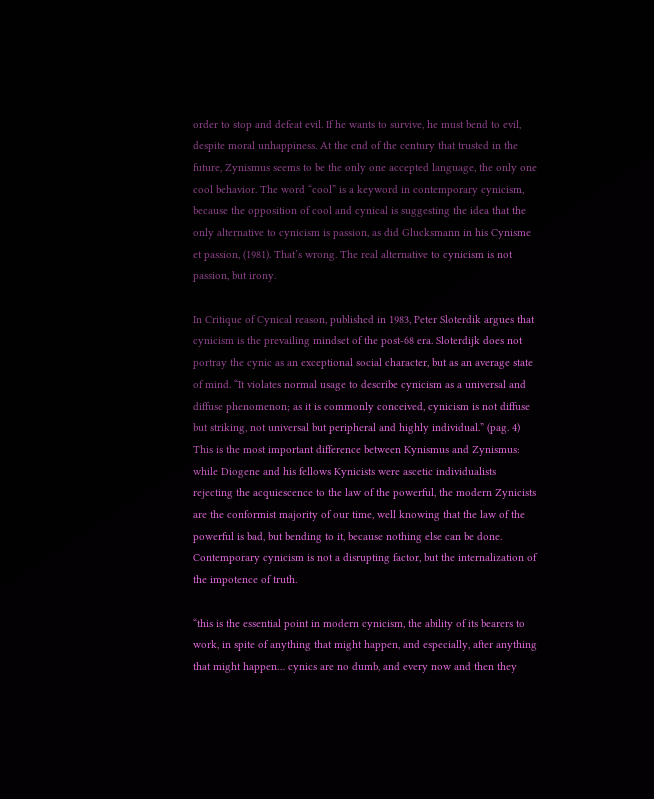order to stop and defeat evil. If he wants to survive, he must bend to evil, despite moral unhappiness. At the end of the century that trusted in the future, Zynismus seems to be the only one accepted language, the only one cool behavior. The word “cool” is a keyword in contemporary cynicism, because the opposition of cool and cynical is suggesting the idea that the only alternative to cynicism is passion, as did Glucksmann in his Cynisme et passion, (1981). That’s wrong. The real alternative to cynicism is not passion, but irony.

In Critique of Cynical reason, published in 1983, Peter Sloterdik argues that cynicism is the prevailing mindset of the post-68 era. Sloterdijk does not portray the cynic as an exceptional social character, but as an average state of mind. “It violates normal usage to describe cynicism as a universal and diffuse phenomenon; as it is commonly conceived, cynicism is not diffuse but striking, not universal but peripheral and highly individual.” (pag. 4) This is the most important difference between Kynismus and Zynismus: while Diogene and his fellows Kynicists were ascetic individualists rejecting the acquiescence to the law of the powerful, the modern Zynicists are the conformist majority of our time, well knowing that the law of the powerful is bad, but bending to it, because nothing else can be done. Contemporary cynicism is not a disrupting factor, but the internalization of the impotence of truth.

“this is the essential point in modern cynicism, the ability of its bearers to work, in spite of anything that might happen, and especially, after anything that might happen… cynics are no dumb, and every now and then they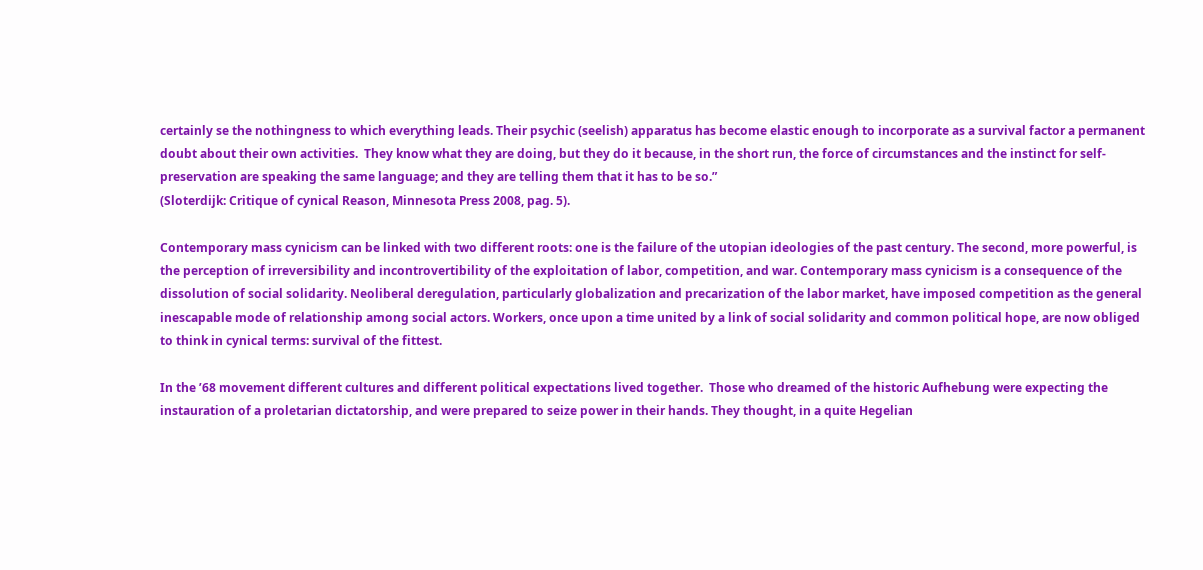certainly se the nothingness to which everything leads. Their psychic (seelish) apparatus has become elastic enough to incorporate as a survival factor a permanent doubt about their own activities.  They know what they are doing, but they do it because, in the short run, the force of circumstances and the instinct for self-preservation are speaking the same language; and they are telling them that it has to be so.”
(Sloterdijk: Critique of cynical Reason, Minnesota Press 2008, pag. 5).

Contemporary mass cynicism can be linked with two different roots: one is the failure of the utopian ideologies of the past century. The second, more powerful, is the perception of irreversibility and incontrovertibility of the exploitation of labor, competition, and war. Contemporary mass cynicism is a consequence of the dissolution of social solidarity. Neoliberal deregulation, particularly globalization and precarization of the labor market, have imposed competition as the general inescapable mode of relationship among social actors. Workers, once upon a time united by a link of social solidarity and common political hope, are now obliged to think in cynical terms: survival of the fittest.

In the ’68 movement different cultures and different political expectations lived together.  Those who dreamed of the historic Aufhebung were expecting the instauration of a proletarian dictatorship, and were prepared to seize power in their hands. They thought, in a quite Hegelian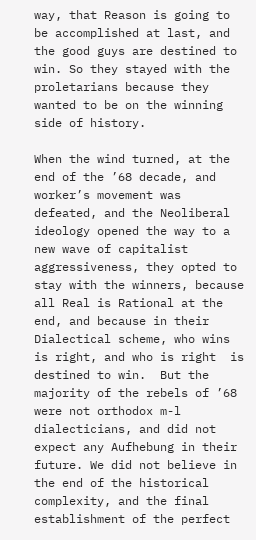way, that Reason is going to be accomplished at last, and the good guys are destined to win. So they stayed with the proletarians because they wanted to be on the winning side of history.

When the wind turned, at the end of the ’68 decade, and worker’s movement was defeated, and the Neoliberal ideology opened the way to a new wave of capitalist aggressiveness, they opted to stay with the winners, because all Real is Rational at the end, and because in their Dialectical scheme, who wins is right, and who is right  is destined to win.  But the majority of the rebels of ’68 were not orthodox m-l dialecticians, and did not expect any Aufhebung in their future. We did not believe in the end of the historical complexity, and the final establishment of the perfect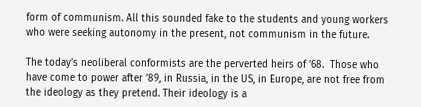form of communism. All this sounded fake to the students and young workers who were seeking autonomy in the present, not communism in the future.

The today’s neoliberal conformists are the perverted heirs of ’68.  Those who have come to power after ’89, in Russia, in the US, in Europe, are not free from the ideology as they pretend. Their ideology is a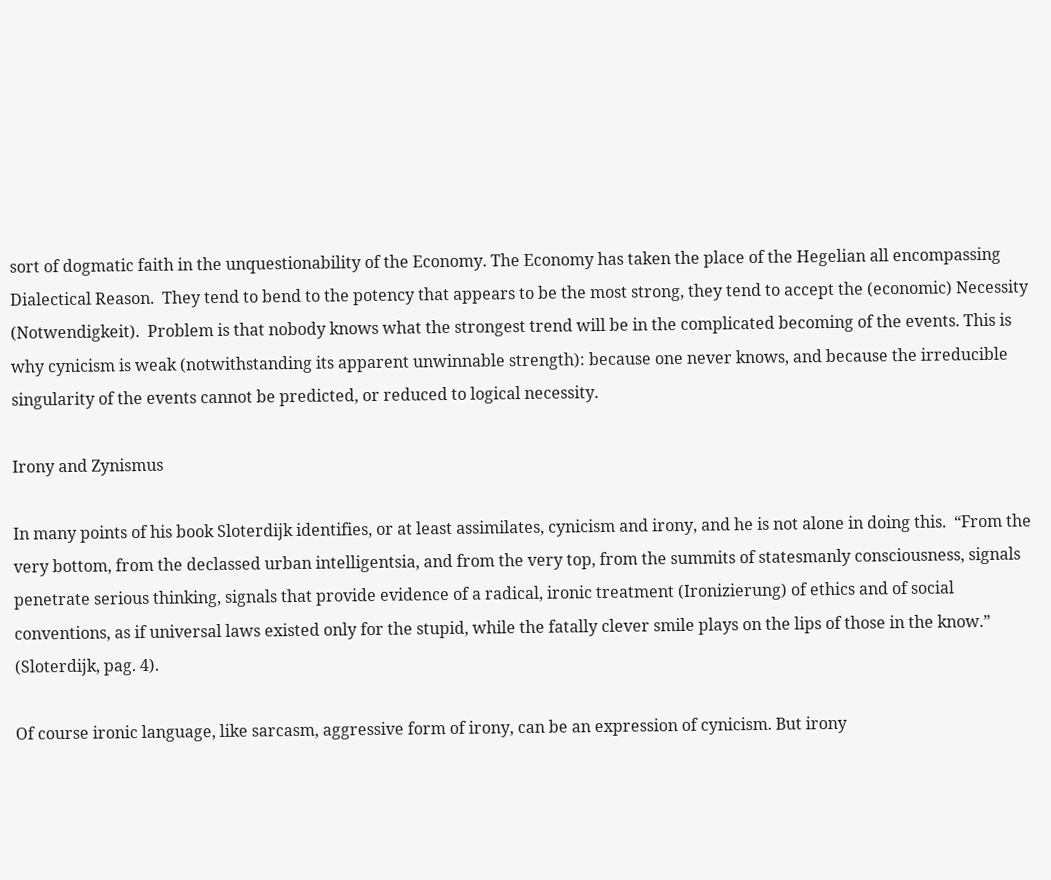sort of dogmatic faith in the unquestionability of the Economy. The Economy has taken the place of the Hegelian all encompassing Dialectical Reason.  They tend to bend to the potency that appears to be the most strong, they tend to accept the (economic) Necessity (Notwendigkeit).  Problem is that nobody knows what the strongest trend will be in the complicated becoming of the events. This is why cynicism is weak (notwithstanding its apparent unwinnable strength): because one never knows, and because the irreducible singularity of the events cannot be predicted, or reduced to logical necessity.

Irony and Zynismus

In many points of his book Sloterdijk identifies, or at least assimilates, cynicism and irony, and he is not alone in doing this.  “From the very bottom, from the declassed urban intelligentsia, and from the very top, from the summits of statesmanly consciousness, signals penetrate serious thinking, signals that provide evidence of a radical, ironic treatment (Ironizierung) of ethics and of social conventions, as if universal laws existed only for the stupid, while the fatally clever smile plays on the lips of those in the know.”
(Sloterdijk, pag. 4).

Of course ironic language, like sarcasm, aggressive form of irony, can be an expression of cynicism. But irony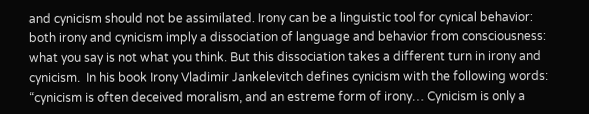and cynicism should not be assimilated. Irony can be a linguistic tool for cynical behavior: both irony and cynicism imply a dissociation of language and behavior from consciousness: what you say is not what you think. But this dissociation takes a different turn in irony and cynicism.  In his book Irony Vladimir Jankelevitch defines cynicism with the following words: “cynicism is often deceived moralism, and an estreme form of irony… Cynicism is only a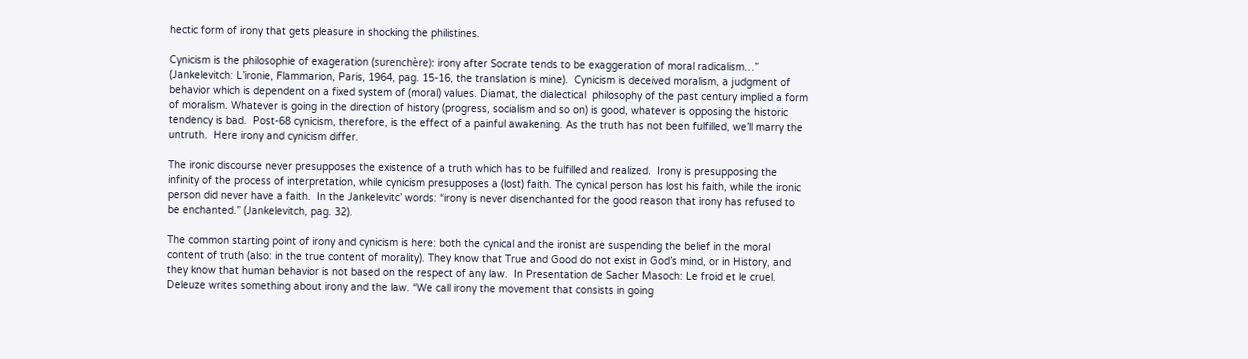hectic form of irony that gets pleasure in shocking the philistines.

Cynicism is the philosophie of exageration (surenchère): irony after Socrate tends to be exaggeration of moral radicalism…” (Jankelevitch: L’ironie, Flammarion, Paris, 1964, pag. 15-16, the translation is mine).  Cynicism is deceived moralism, a judgment of behavior which is dependent on a fixed system of (moral) values. Diamat, the dialectical  philosophy of the past century implied a form of moralism. Whatever is going in the direction of history (progress, socialism and so on) is good, whatever is opposing the historic tendency is bad.  Post-68 cynicism, therefore, is the effect of a painful awakening. As the truth has not been fulfilled, we’ll marry the untruth.  Here irony and cynicism differ.

The ironic discourse never presupposes the existence of a truth which has to be fulfilled and realized.  Irony is presupposing the infinity of the process of interpretation, while cynicism presupposes a (lost) faith. The cynical person has lost his faith, while the ironic person did never have a faith.  In the Jankelevitc’ words: “irony is never disenchanted for the good reason that irony has refused to be enchanted.” (Jankelevitch, pag. 32).

The common starting point of irony and cynicism is here: both the cynical and the ironist are suspending the belief in the moral content of truth (also: in the true content of morality). They know that True and Good do not exist in God’s mind, or in History, and they know that human behavior is not based on the respect of any law.  In Presentation de Sacher Masoch: Le froid et le cruel. Deleuze writes something about irony and the law. “We call irony the movement that consists in going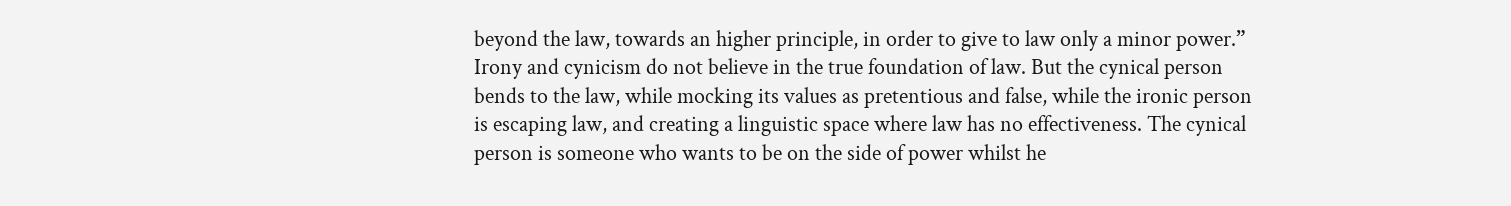beyond the law, towards an higher principle, in order to give to law only a minor power.”  Irony and cynicism do not believe in the true foundation of law. But the cynical person bends to the law, while mocking its values as pretentious and false, while the ironic person is escaping law, and creating a linguistic space where law has no effectiveness. The cynical person is someone who wants to be on the side of power whilst he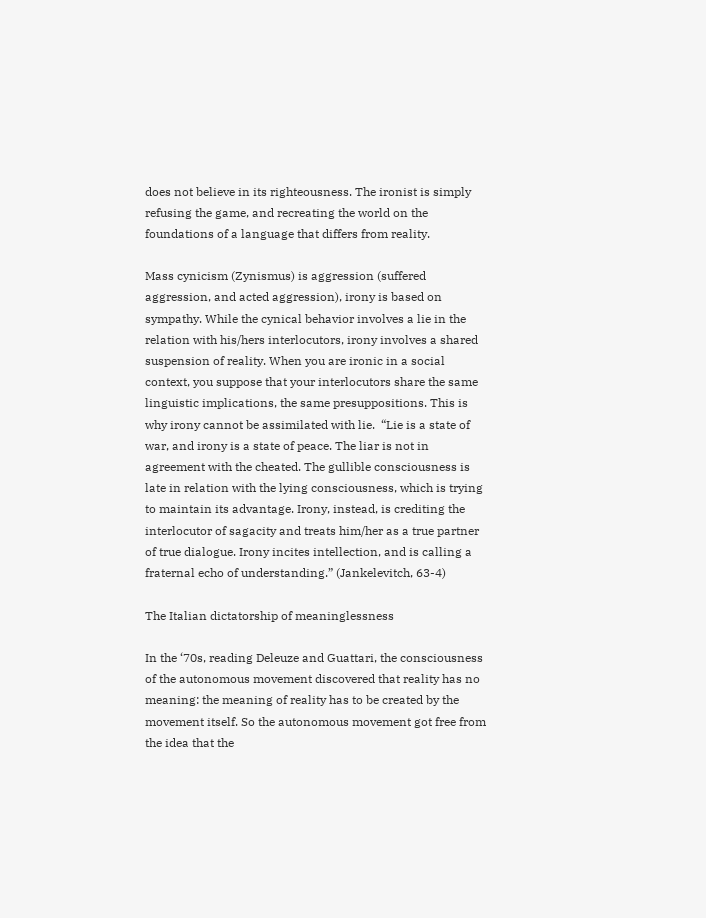does not believe in its righteousness. The ironist is simply refusing the game, and recreating the world on the foundations of a language that differs from reality.

Mass cynicism (Zynismus) is aggression (suffered aggression, and acted aggression), irony is based on sympathy. While the cynical behavior involves a lie in the relation with his/hers interlocutors, irony involves a shared suspension of reality. When you are ironic in a social context, you suppose that your interlocutors share the same linguistic implications, the same presuppositions. This is why irony cannot be assimilated with lie.  “Lie is a state of war, and irony is a state of peace. The liar is not in agreement with the cheated. The gullible consciousness is late in relation with the lying consciousness, which is trying to maintain its advantage. Irony, instead, is crediting the interlocutor of sagacity and treats him/her as a true partner of true dialogue. Irony incites intellection, and is calling a fraternal echo of understanding.” (Jankelevitch, 63-4)

The Italian dictatorship of meaninglessness

In the ‘70s, reading Deleuze and Guattari, the consciousness of the autonomous movement discovered that reality has no meaning: the meaning of reality has to be created by the movement itself. So the autonomous movement got free from the idea that the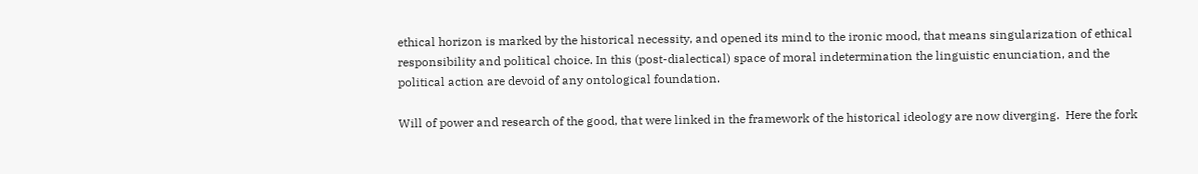ethical horizon is marked by the historical necessity, and opened its mind to the ironic mood, that means singularization of ethical responsibility and political choice. In this (post-dialectical) space of moral indetermination the linguistic enunciation, and the political action are devoid of any ontological foundation.

Will of power and research of the good, that were linked in the framework of the historical ideology are now diverging.  Here the fork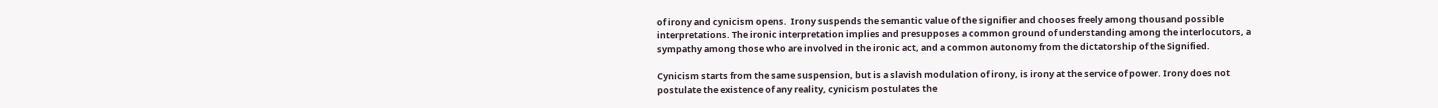of irony and cynicism opens.  Irony suspends the semantic value of the signifier and chooses freely among thousand possible interpretations. The ironic interpretation implies and presupposes a common ground of understanding among the interlocutors, a sympathy among those who are involved in the ironic act, and a common autonomy from the dictatorship of the Signified.

Cynicism starts from the same suspension, but is a slavish modulation of irony, is irony at the service of power. Irony does not postulate the existence of any reality, cynicism postulates the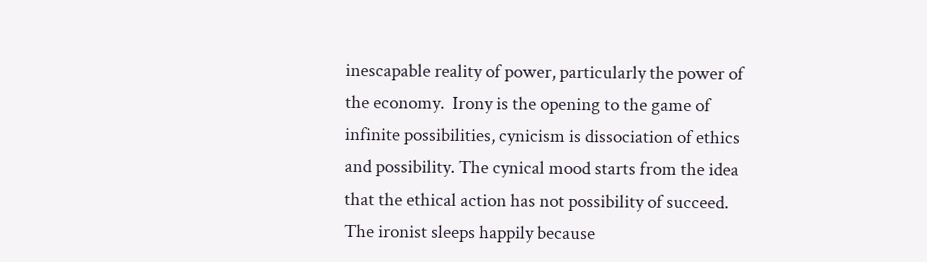inescapable reality of power, particularly the power of the economy.  Irony is the opening to the game of infinite possibilities, cynicism is dissociation of ethics and possibility. The cynical mood starts from the idea that the ethical action has not possibility of succeed. The ironist sleeps happily because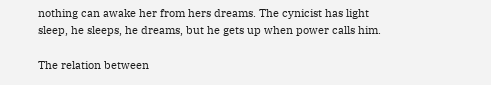nothing can awake her from hers dreams. The cynicist has light sleep, he sleeps, he dreams, but he gets up when power calls him.

The relation between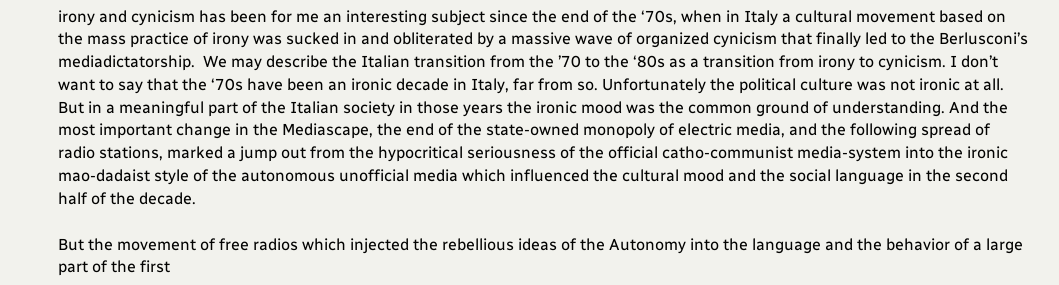irony and cynicism has been for me an interesting subject since the end of the ‘70s, when in Italy a cultural movement based on the mass practice of irony was sucked in and obliterated by a massive wave of organized cynicism that finally led to the Berlusconi’s mediadictatorship.  We may describe the Italian transition from the ’70 to the ‘80s as a transition from irony to cynicism. I don’t want to say that the ‘70s have been an ironic decade in Italy, far from so. Unfortunately the political culture was not ironic at all. But in a meaningful part of the Italian society in those years the ironic mood was the common ground of understanding. And the most important change in the Mediascape, the end of the state-owned monopoly of electric media, and the following spread of radio stations, marked a jump out from the hypocritical seriousness of the official catho-communist media-system into the ironic mao-dadaist style of the autonomous unofficial media which influenced the cultural mood and the social language in the second half of the decade.

But the movement of free radios which injected the rebellious ideas of the Autonomy into the language and the behavior of a large part of the first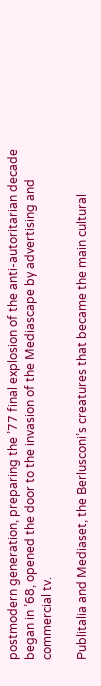postmodern generation, preparing the ’77 final explosion of the anti-autoritarian decade began in ’68, opened the door to the invasion of the Mediascape by advertising and commercial tv.

Publitalia and Mediaset, the Berlusconi’s creatures that became the main cultural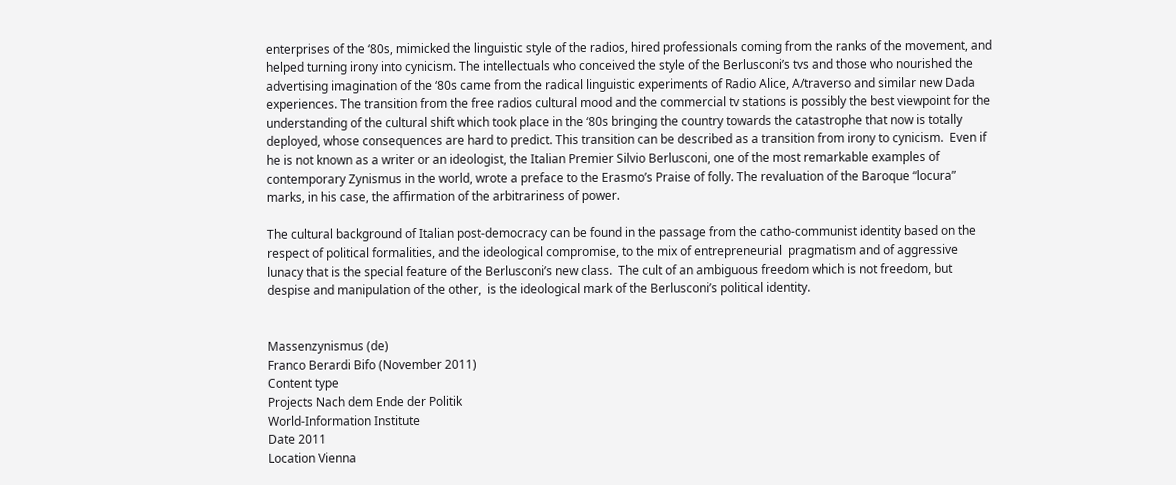enterprises of the ‘80s, mimicked the linguistic style of the radios, hired professionals coming from the ranks of the movement, and helped turning irony into cynicism. The intellectuals who conceived the style of the Berlusconi’s tvs and those who nourished the advertising imagination of the ‘80s came from the radical linguistic experiments of Radio Alice, A/traverso and similar new Dada experiences. The transition from the free radios cultural mood and the commercial tv stations is possibly the best viewpoint for the understanding of the cultural shift which took place in the ‘80s bringing the country towards the catastrophe that now is totally deployed, whose consequences are hard to predict. This transition can be described as a transition from irony to cynicism.  Even if he is not known as a writer or an ideologist, the Italian Premier Silvio Berlusconi, one of the most remarkable examples of contemporary Zynismus in the world, wrote a preface to the Erasmo’s Praise of folly. The revaluation of the Baroque “locura” marks, in his case, the affirmation of the arbitrariness of power.

The cultural background of Italian post-democracy can be found in the passage from the catho-communist identity based on the respect of political formalities, and the ideological compromise, to the mix of entrepreneurial  pragmatism and of aggressive lunacy that is the special feature of the Berlusconi’s new class.  The cult of an ambiguous freedom which is not freedom, but despise and manipulation of the other,  is the ideological mark of the Berlusconi’s political identity.


Massenzynismus (de)
Franco Berardi Bifo (November 2011)
Content type
Projects Nach dem Ende der Politik
World-Information Institute
Date 2011
Location Vienna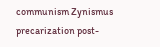communism Zynismus precarization post-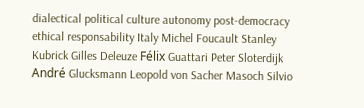dialectical political culture autonomy post-democracy ethical responsability Italy Michel Foucault Stanley Kubrick Gilles Deleuze Félix Guattari Peter Sloterdijk André Glucksmann Leopold von Sacher Masoch Silvio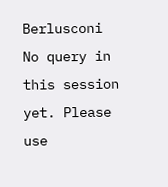Berlusconi
No query in this session yet. Please use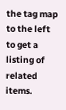the tag map to the left to get a listing of related items.